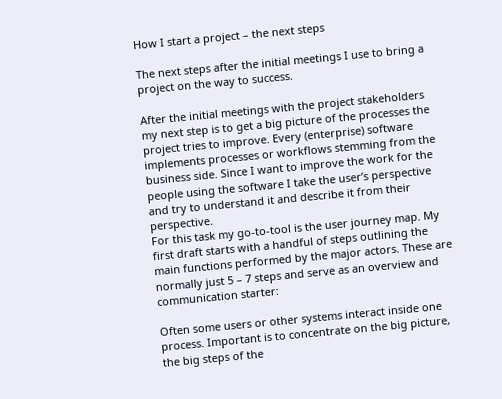How I start a project – the next steps

The next steps after the initial meetings I use to bring a project on the way to success.

After the initial meetings with the project stakeholders my next step is to get a big picture of the processes the project tries to improve. Every (enterprise) software implements processes or workflows stemming from the business side. Since I want to improve the work for the people using the software I take the user’s perspective and try to understand it and describe it from their perspective.
For this task my go-to-tool is the user journey map. My first draft starts with a handful of steps outlining the main functions performed by the major actors. These are normally just 5 – 7 steps and serve as an overview and communication starter:

Often some users or other systems interact inside one process. Important is to concentrate on the big picture, the big steps of the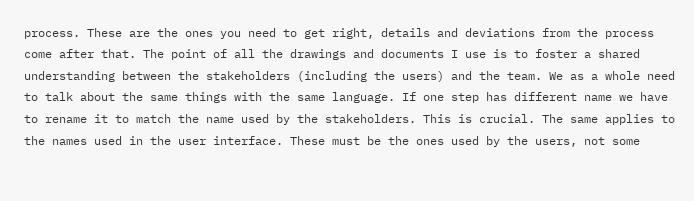process. These are the ones you need to get right, details and deviations from the process come after that. The point of all the drawings and documents I use is to foster a shared understanding between the stakeholders (including the users) and the team. We as a whole need to talk about the same things with the same language. If one step has different name we have to rename it to match the name used by the stakeholders. This is crucial. The same applies to the names used in the user interface. These must be the ones used by the users, not some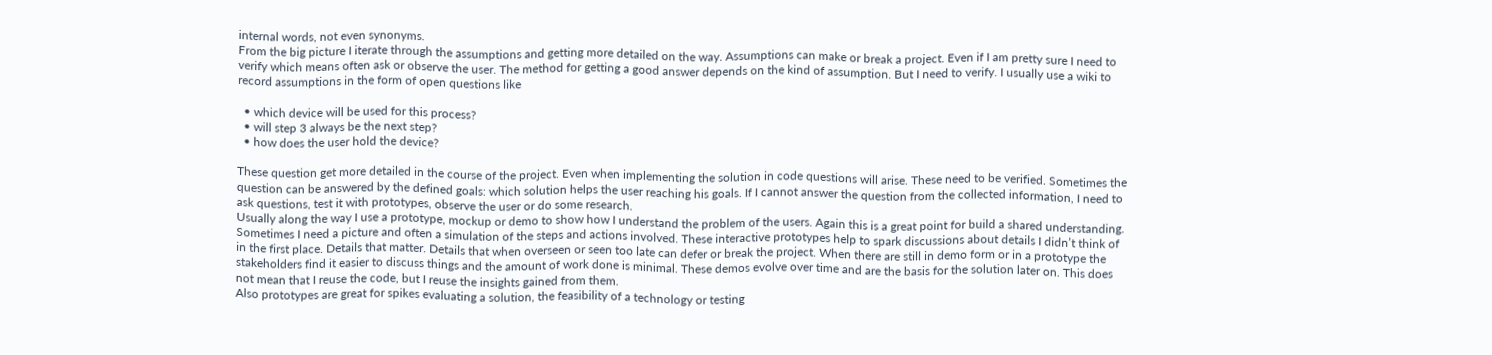internal words, not even synonyms.
From the big picture I iterate through the assumptions and getting more detailed on the way. Assumptions can make or break a project. Even if I am pretty sure I need to verify which means often ask or observe the user. The method for getting a good answer depends on the kind of assumption. But I need to verify. I usually use a wiki to record assumptions in the form of open questions like

  • which device will be used for this process?
  • will step 3 always be the next step?
  • how does the user hold the device?

These question get more detailed in the course of the project. Even when implementing the solution in code questions will arise. These need to be verified. Sometimes the question can be answered by the defined goals: which solution helps the user reaching his goals. If I cannot answer the question from the collected information, I need to ask questions, test it with prototypes, observe the user or do some research.
Usually along the way I use a prototype, mockup or demo to show how I understand the problem of the users. Again this is a great point for build a shared understanding. Sometimes I need a picture and often a simulation of the steps and actions involved. These interactive prototypes help to spark discussions about details I didn’t think of in the first place. Details that matter. Details that when overseen or seen too late can defer or break the project. When there are still in demo form or in a prototype the stakeholders find it easier to discuss things and the amount of work done is minimal. These demos evolve over time and are the basis for the solution later on. This does not mean that I reuse the code, but I reuse the insights gained from them.
Also prototypes are great for spikes evaluating a solution, the feasibility of a technology or testing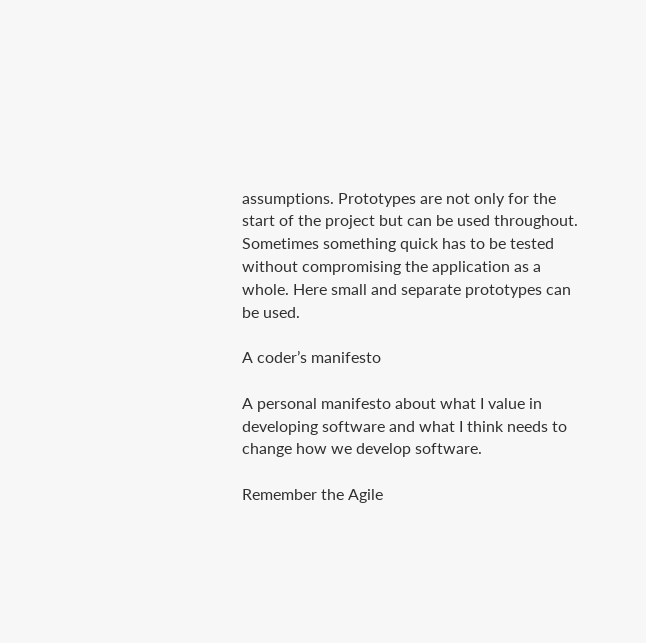assumptions. Prototypes are not only for the start of the project but can be used throughout. Sometimes something quick has to be tested without compromising the application as a whole. Here small and separate prototypes can be used.

A coder’s manifesto

A personal manifesto about what I value in developing software and what I think needs to change how we develop software.

Remember the Agile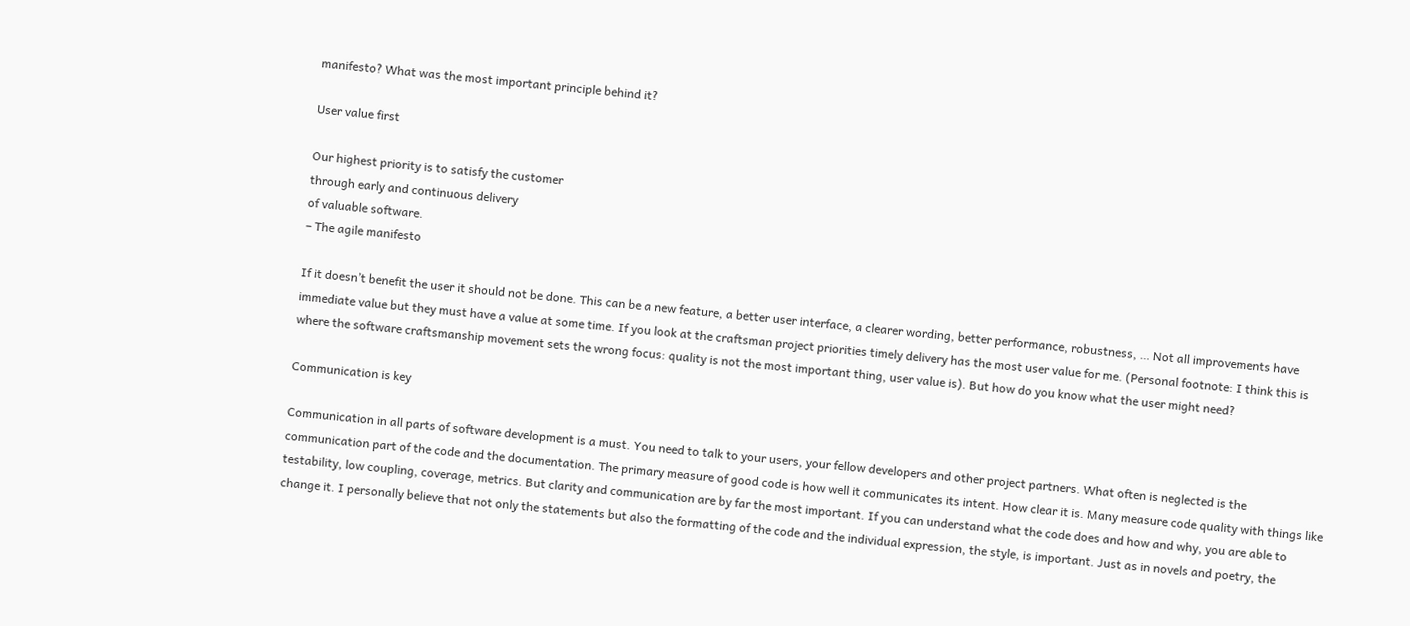manifesto? What was the most important principle behind it?

User value first

Our highest priority is to satisfy the customer
through early and continuous delivery
of valuable software.
– The agile manifesto

If it doesn’t benefit the user it should not be done. This can be a new feature, a better user interface, a clearer wording, better performance, robustness, … Not all improvements have immediate value but they must have a value at some time. If you look at the craftsman project priorities timely delivery has the most user value for me. (Personal footnote: I think this is where the software craftsmanship movement sets the wrong focus: quality is not the most important thing, user value is). But how do you know what the user might need?

Communication is key

Communication in all parts of software development is a must. You need to talk to your users, your fellow developers and other project partners. What often is neglected is the communication part of the code and the documentation. The primary measure of good code is how well it communicates its intent. How clear it is. Many measure code quality with things like testability, low coupling, coverage, metrics. But clarity and communication are by far the most important. If you can understand what the code does and how and why, you are able to change it. I personally believe that not only the statements but also the formatting of the code and the individual expression, the style, is important. Just as in novels and poetry, the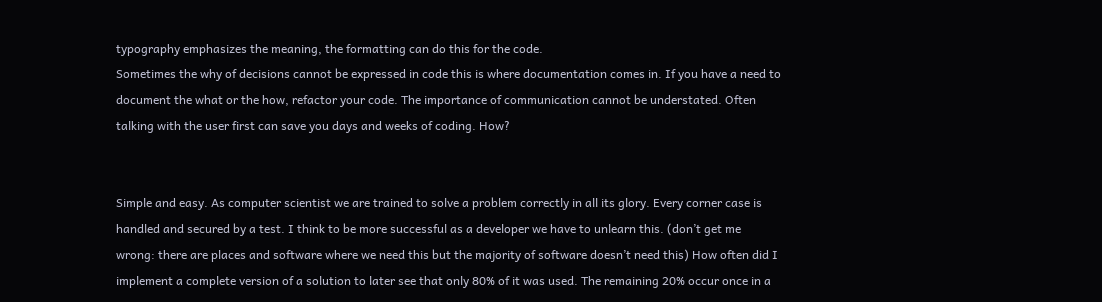typography emphasizes the meaning, the formatting can do this for the code.
Sometimes the why of decisions cannot be expressed in code this is where documentation comes in. If you have a need to document the what or the how, refactor your code. The importance of communication cannot be understated. Often talking with the user first can save you days and weeks of coding. How?


Simple and easy. As computer scientist we are trained to solve a problem correctly in all its glory. Every corner case is handled and secured by a test. I think to be more successful as a developer we have to unlearn this. (don’t get me wrong: there are places and software where we need this but the majority of software doesn’t need this) How often did I implement a complete version of a solution to later see that only 80% of it was used. The remaining 20% occur once in a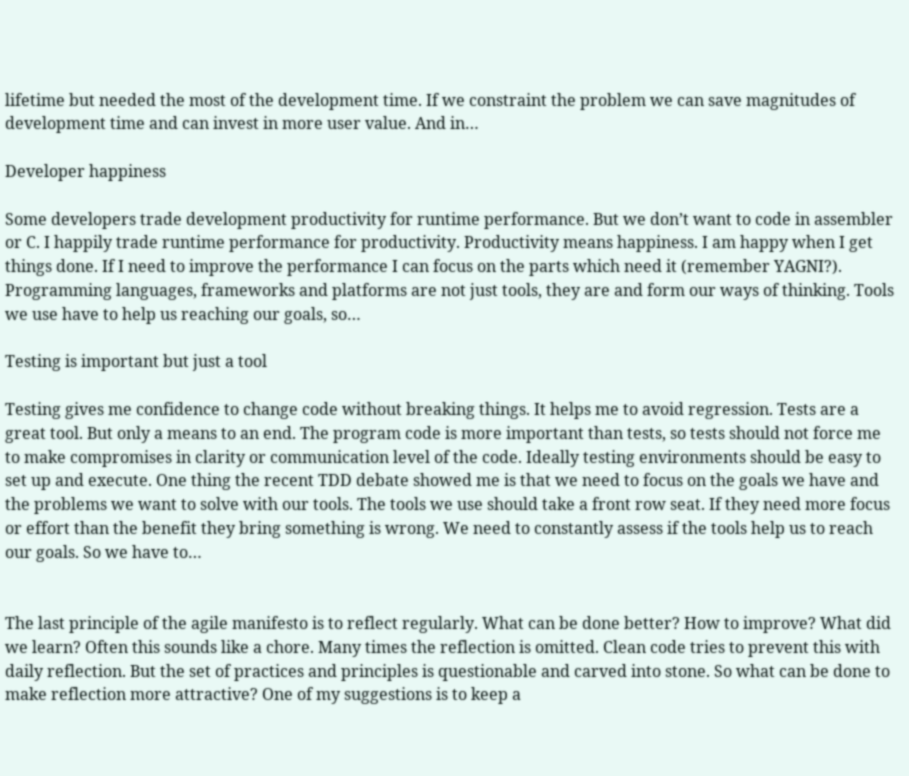lifetime but needed the most of the development time. If we constraint the problem we can save magnitudes of development time and can invest in more user value. And in…

Developer happiness

Some developers trade development productivity for runtime performance. But we don’t want to code in assembler or C. I happily trade runtime performance for productivity. Productivity means happiness. I am happy when I get things done. If I need to improve the performance I can focus on the parts which need it (remember YAGNI?). Programming languages, frameworks and platforms are not just tools, they are and form our ways of thinking. Tools we use have to help us reaching our goals, so…

Testing is important but just a tool

Testing gives me confidence to change code without breaking things. It helps me to avoid regression. Tests are a great tool. But only a means to an end. The program code is more important than tests, so tests should not force me to make compromises in clarity or communication level of the code. Ideally testing environments should be easy to set up and execute. One thing the recent TDD debate showed me is that we need to focus on the goals we have and the problems we want to solve with our tools. The tools we use should take a front row seat. If they need more focus or effort than the benefit they bring something is wrong. We need to constantly assess if the tools help us to reach our goals. So we have to…


The last principle of the agile manifesto is to reflect regularly. What can be done better? How to improve? What did we learn? Often this sounds like a chore. Many times the reflection is omitted. Clean code tries to prevent this with daily reflection. But the set of practices and principles is questionable and carved into stone. So what can be done to make reflection more attractive? One of my suggestions is to keep a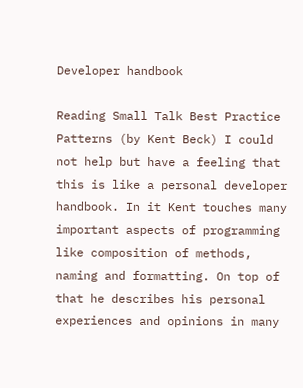Developer handbook

Reading Small Talk Best Practice Patterns (by Kent Beck) I could not help but have a feeling that this is like a personal developer handbook. In it Kent touches many important aspects of programming like composition of methods, naming and formatting. On top of that he describes his personal experiences and opinions in many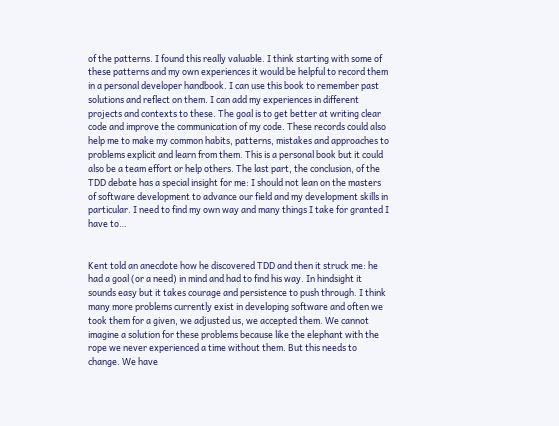of the patterns. I found this really valuable. I think starting with some of these patterns and my own experiences it would be helpful to record them in a personal developer handbook. I can use this book to remember past solutions and reflect on them. I can add my experiences in different projects and contexts to these. The goal is to get better at writing clear code and improve the communication of my code. These records could also help me to make my common habits, patterns, mistakes and approaches to problems explicit and learn from them. This is a personal book but it could also be a team effort or help others. The last part, the conclusion, of the TDD debate has a special insight for me: I should not lean on the masters of software development to advance our field and my development skills in particular. I need to find my own way and many things I take for granted I have to…


Kent told an anecdote how he discovered TDD and then it struck me: he had a goal (or a need) in mind and had to find his way. In hindsight it sounds easy but it takes courage and persistence to push through. I think many more problems currently exist in developing software and often we took them for a given, we adjusted us, we accepted them. We cannot imagine a solution for these problems because like the elephant with the rope we never experienced a time without them. But this needs to change. We have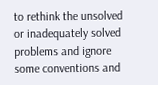to rethink the unsolved or inadequately solved problems and ignore some conventions and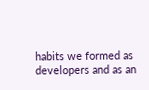habits we formed as developers and as an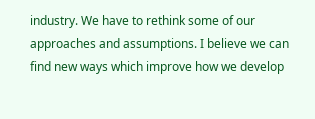industry. We have to rethink some of our approaches and assumptions. I believe we can find new ways which improve how we develop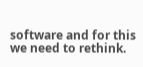software and for this we need to rethink.